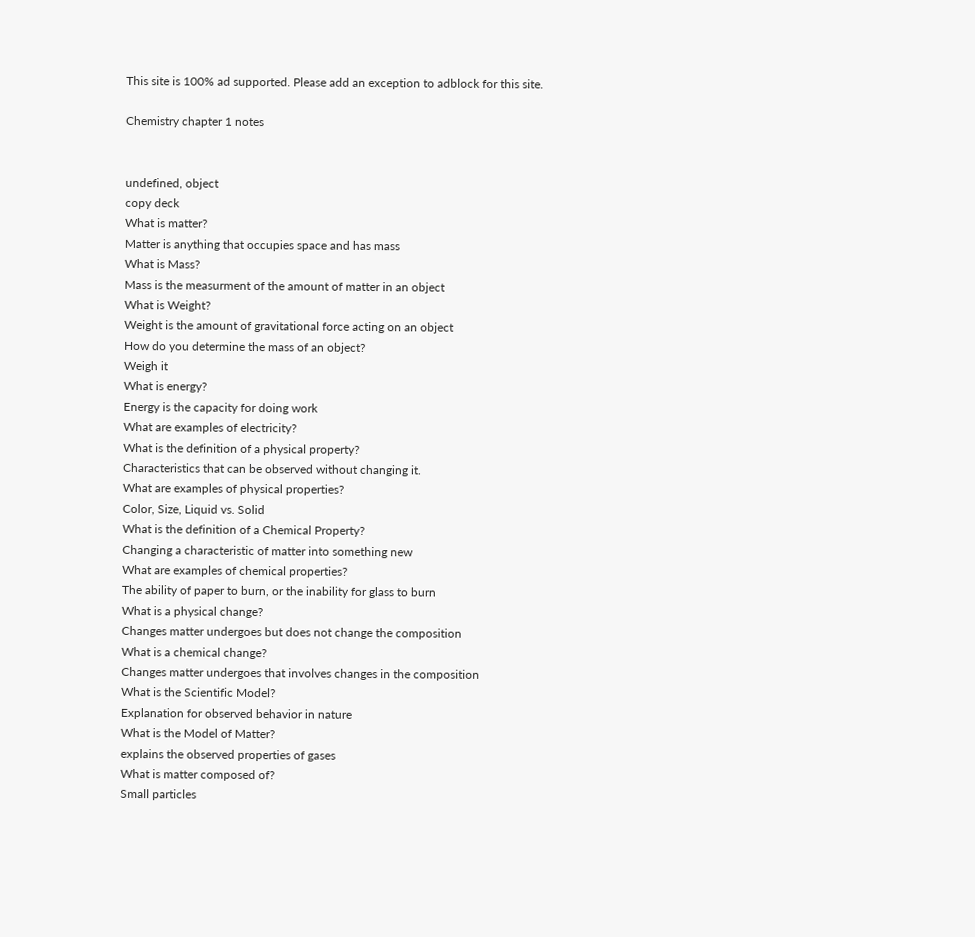This site is 100% ad supported. Please add an exception to adblock for this site.

Chemistry chapter 1 notes


undefined, object
copy deck
What is matter?
Matter is anything that occupies space and has mass
What is Mass?
Mass is the measurment of the amount of matter in an object
What is Weight?
Weight is the amount of gravitational force acting on an object
How do you determine the mass of an object?
Weigh it
What is energy?
Energy is the capacity for doing work
What are examples of electricity?
What is the definition of a physical property?
Characteristics that can be observed without changing it.
What are examples of physical properties?
Color, Size, Liquid vs. Solid
What is the definition of a Chemical Property?
Changing a characteristic of matter into something new
What are examples of chemical properties?
The ability of paper to burn, or the inability for glass to burn
What is a physical change?
Changes matter undergoes but does not change the composition
What is a chemical change?
Changes matter undergoes that involves changes in the composition
What is the Scientific Model?
Explanation for observed behavior in nature
What is the Model of Matter?
explains the observed properties of gases
What is matter composed of?
Small particles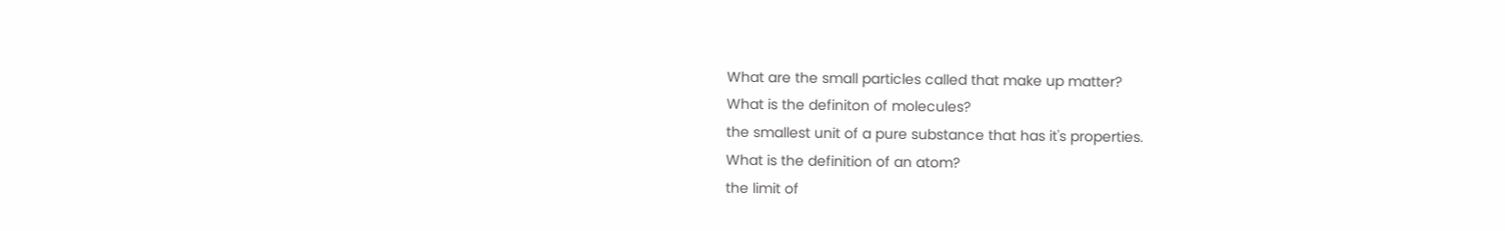What are the small particles called that make up matter?
What is the definiton of molecules?
the smallest unit of a pure substance that has it's properties.
What is the definition of an atom?
the limit of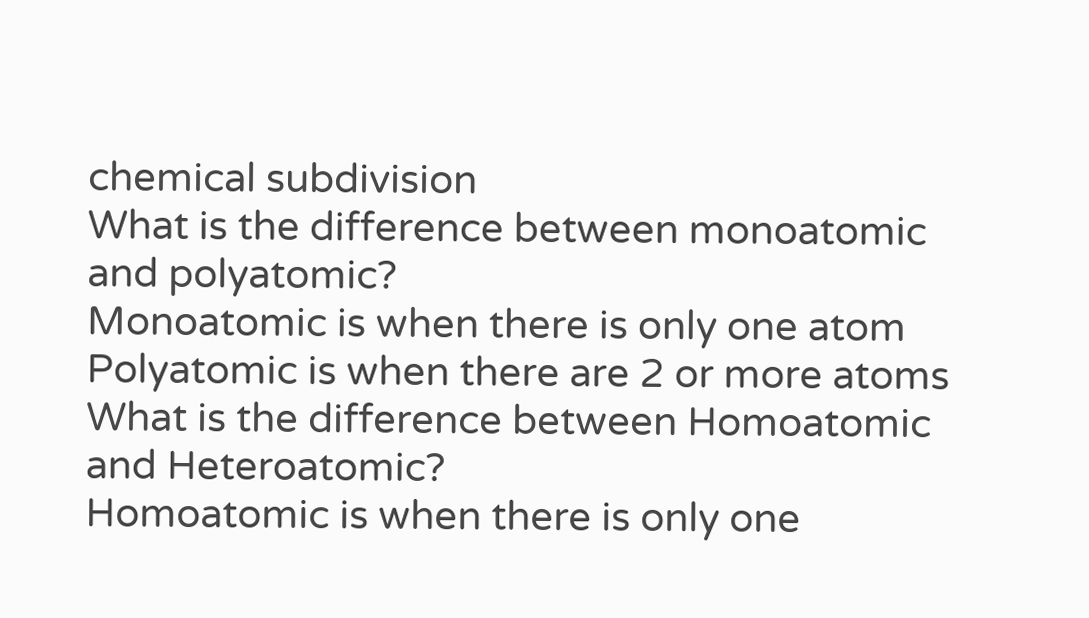chemical subdivision
What is the difference between monoatomic and polyatomic?
Monoatomic is when there is only one atom
Polyatomic is when there are 2 or more atoms
What is the difference between Homoatomic and Heteroatomic?
Homoatomic is when there is only one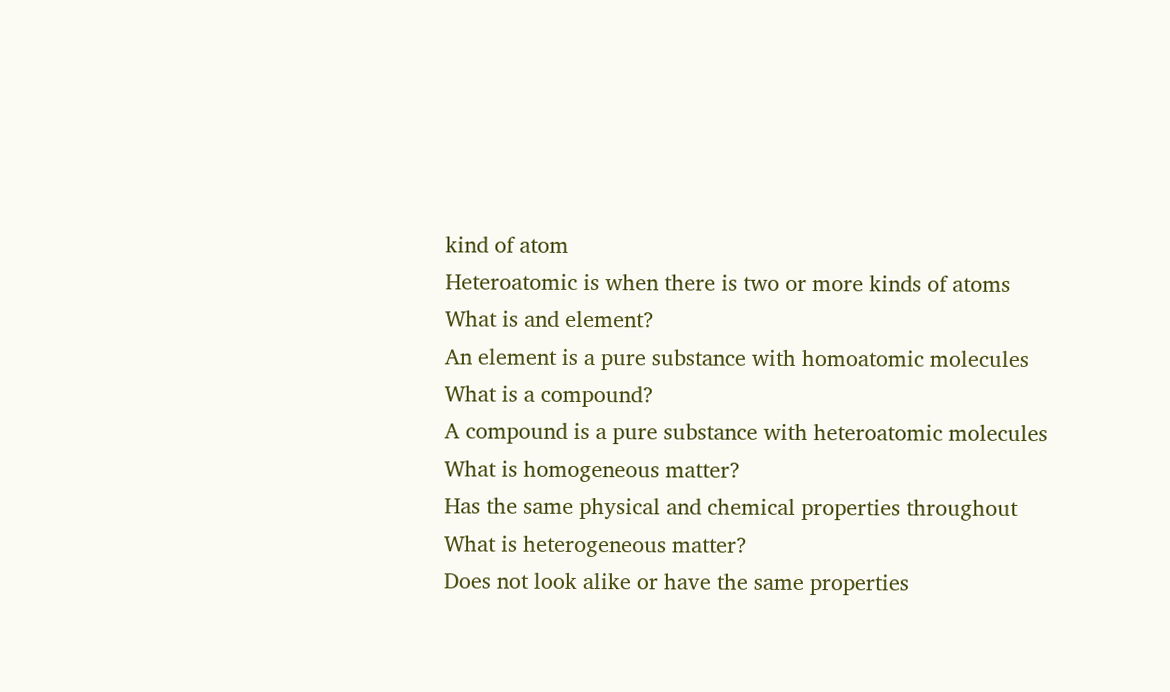kind of atom
Heteroatomic is when there is two or more kinds of atoms
What is and element?
An element is a pure substance with homoatomic molecules
What is a compound?
A compound is a pure substance with heteroatomic molecules
What is homogeneous matter?
Has the same physical and chemical properties throughout
What is heterogeneous matter?
Does not look alike or have the same properties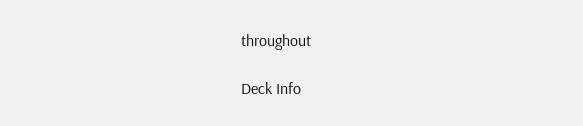throughout

Deck Info